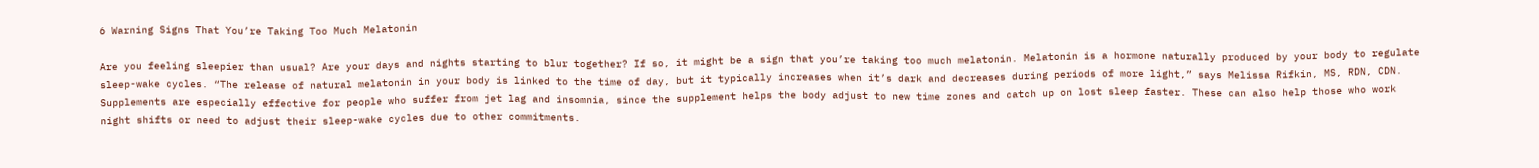6 Warning Signs That You’re Taking Too Much Melatonin

Are you feeling sleepier than usual? Are your days and nights starting to blur together? If so, it might be a sign that you’re taking too much melatonin. Melatonin is a hormone naturally produced by your body to regulate sleep-wake cycles. “The release of natural melatonin in your body is linked to the time of day, but it typically increases when it’s dark and decreases during periods of more light,” says Melissa Rifkin, MS, RDN, CDN. Supplements are especially effective for people who suffer from jet lag and insomnia, since the supplement helps the body adjust to new time zones and catch up on lost sleep faster. These can also help those who work night shifts or need to adjust their sleep-wake cycles due to other commitments.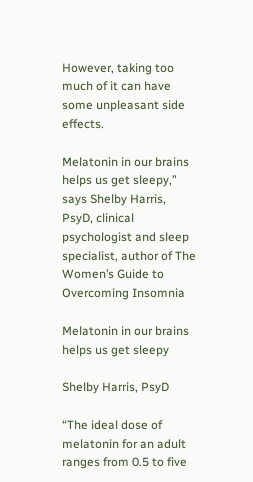However, taking too much of it can have some unpleasant side effects.

Melatonin in our brains helps us get sleepy,” says Shelby Harris, PsyD, clinical psychologist and sleep specialist, author of The Women’s Guide to Overcoming Insomnia

Melatonin in our brains helps us get sleepy

Shelby Harris, PsyD

“The ideal dose of melatonin for an adult ranges from 0.5 to five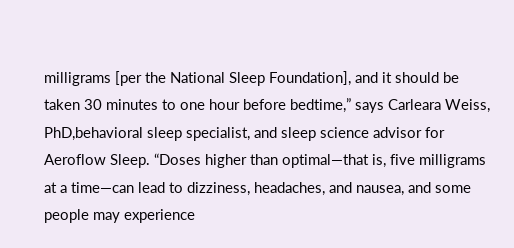milligrams [per the National Sleep Foundation], and it should be taken 30 minutes to one hour before bedtime,” says Carleara Weiss, PhD,behavioral sleep specialist, and sleep science advisor for Aeroflow Sleep. “Doses higher than optimal—that is, five milligrams at a time—can lead to dizziness, headaches, and nausea, and some people may experience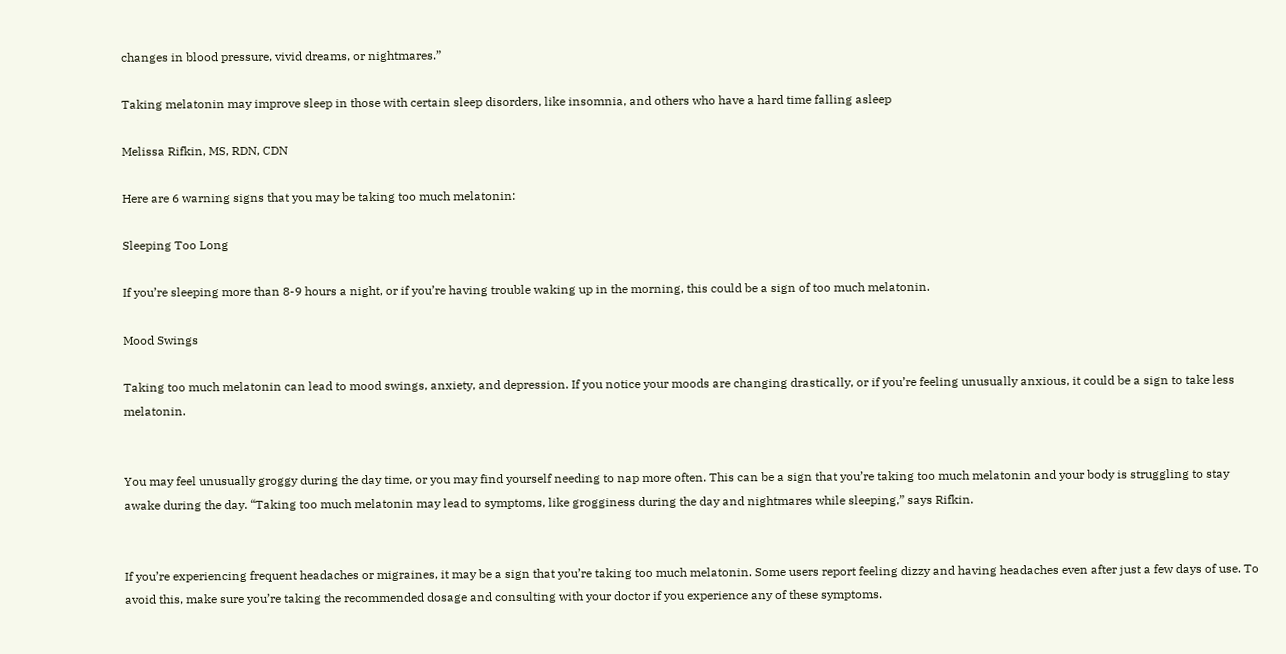changes in blood pressure, vivid dreams, or nightmares.”

Taking melatonin may improve sleep in those with certain sleep disorders, like insomnia, and others who have a hard time falling asleep

Melissa Rifkin, MS, RDN, CDN

Here are 6 warning signs that you may be taking too much melatonin:

Sleeping Too Long

If you’re sleeping more than 8-9 hours a night, or if you’re having trouble waking up in the morning, this could be a sign of too much melatonin.

Mood Swings

Taking too much melatonin can lead to mood swings, anxiety, and depression. If you notice your moods are changing drastically, or if you’re feeling unusually anxious, it could be a sign to take less melatonin.


You may feel unusually groggy during the day time, or you may find yourself needing to nap more often. This can be a sign that you’re taking too much melatonin and your body is struggling to stay awake during the day. “Taking too much melatonin may lead to symptoms, like grogginess during the day and nightmares while sleeping,” says Rifkin.


If you’re experiencing frequent headaches or migraines, it may be a sign that you’re taking too much melatonin. Some users report feeling dizzy and having headaches even after just a few days of use. To avoid this, make sure you’re taking the recommended dosage and consulting with your doctor if you experience any of these symptoms.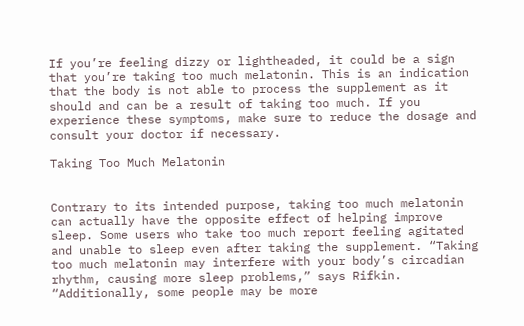If you’re feeling dizzy or lightheaded, it could be a sign that you’re taking too much melatonin. This is an indication that the body is not able to process the supplement as it should and can be a result of taking too much. If you experience these symptoms, make sure to reduce the dosage and consult your doctor if necessary.

Taking Too Much Melatonin


Contrary to its intended purpose, taking too much melatonin can actually have the opposite effect of helping improve sleep. Some users who take too much report feeling agitated and unable to sleep even after taking the supplement. “Taking too much melatonin may interfere with your body’s circadian rhythm, causing more sleep problems,” says Rifkin. “Additionally, some people may be more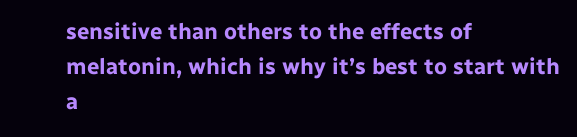sensitive than others to the effects of melatonin, which is why it’s best to start with a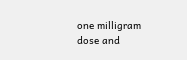one milligram dose and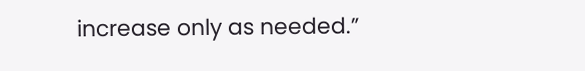increase only as needed.”